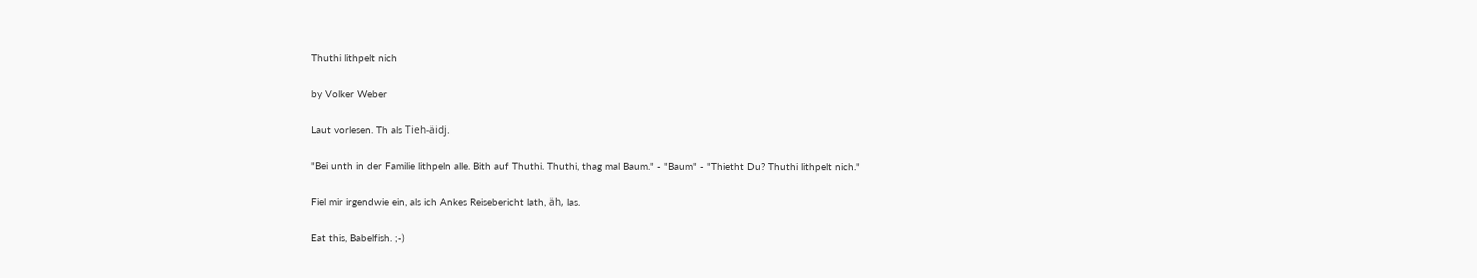Thuthi lithpelt nich

by Volker Weber

Laut vorlesen. Th als Tieh-äidj.

"Bei unth in der Familie lithpeln alle. Bith auf Thuthi. Thuthi, thag mal Baum." - "Baum" - "Thietht Du? Thuthi lithpelt nich."

Fiel mir irgendwie ein, als ich Ankes Reisebericht lath, äh, las.

Eat this, Babelfish. ;-)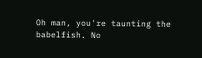Oh man, you're taunting the babelfish. No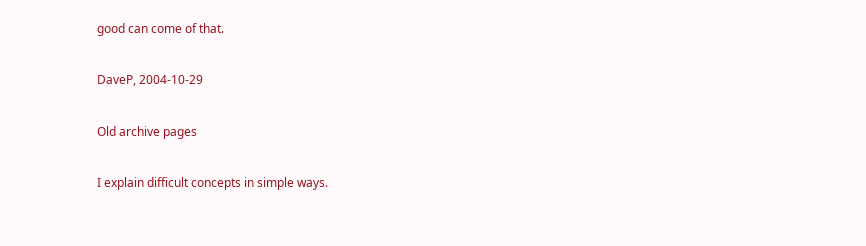good can come of that.

DaveP, 2004-10-29

Old archive pages

I explain difficult concepts in simple ways.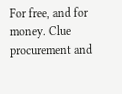For free, and for money. Clue procurement and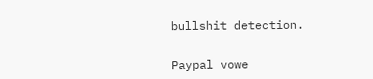bullshit detection.


Paypal vowe